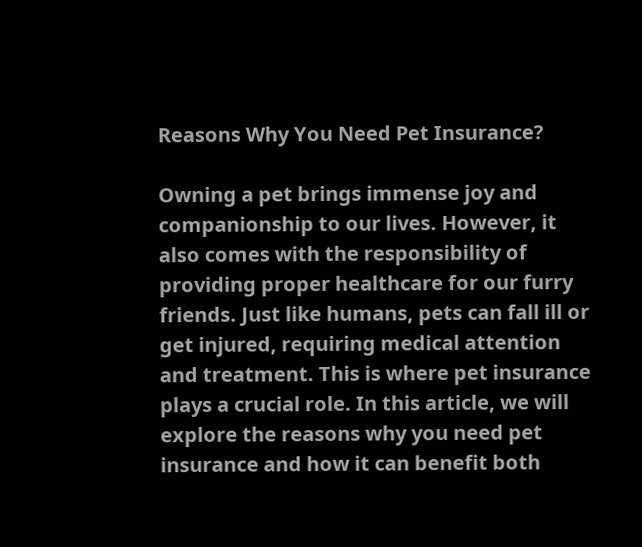Reasons Why You Need Pet Insurance?

Owning a pet brings immense joy and companionship to our lives. However, it also comes with the responsibility of providing proper healthcare for our furry friends. Just like humans, pets can fall ill or get injured, requiring medical attention and treatment. This is where pet insurance plays a crucial role. In this article, we will explore the reasons why you need pet insurance and how it can benefit both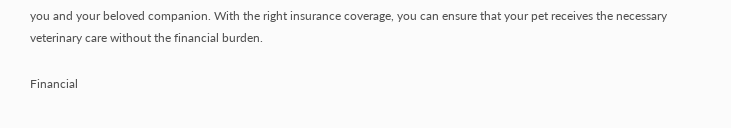you and your beloved companion. With the right insurance coverage, you can ensure that your pet receives the necessary veterinary care without the financial burden.

Financial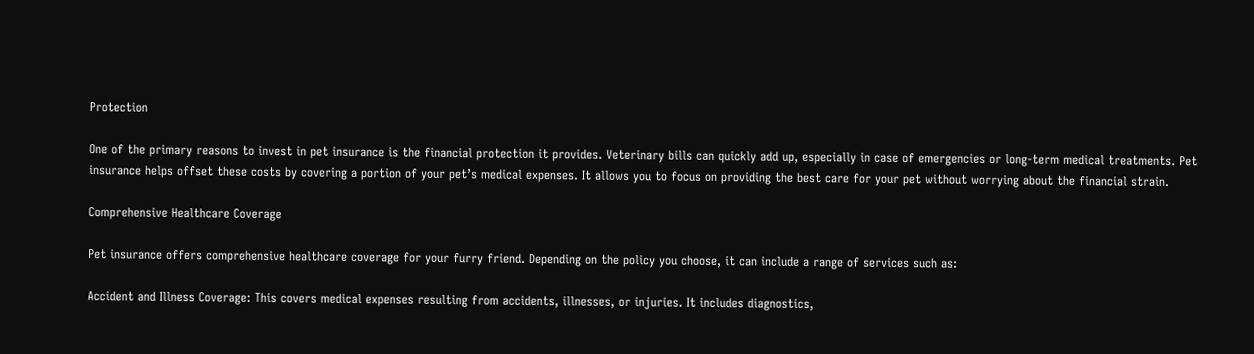Protection

One of the primary reasons to invest in pet insurance is the financial protection it provides. Veterinary bills can quickly add up, especially in case of emergencies or long-term medical treatments. Pet insurance helps offset these costs by covering a portion of your pet’s medical expenses. It allows you to focus on providing the best care for your pet without worrying about the financial strain.

Comprehensive Healthcare Coverage

Pet insurance offers comprehensive healthcare coverage for your furry friend. Depending on the policy you choose, it can include a range of services such as:

Accident and Illness Coverage: This covers medical expenses resulting from accidents, illnesses, or injuries. It includes diagnostics,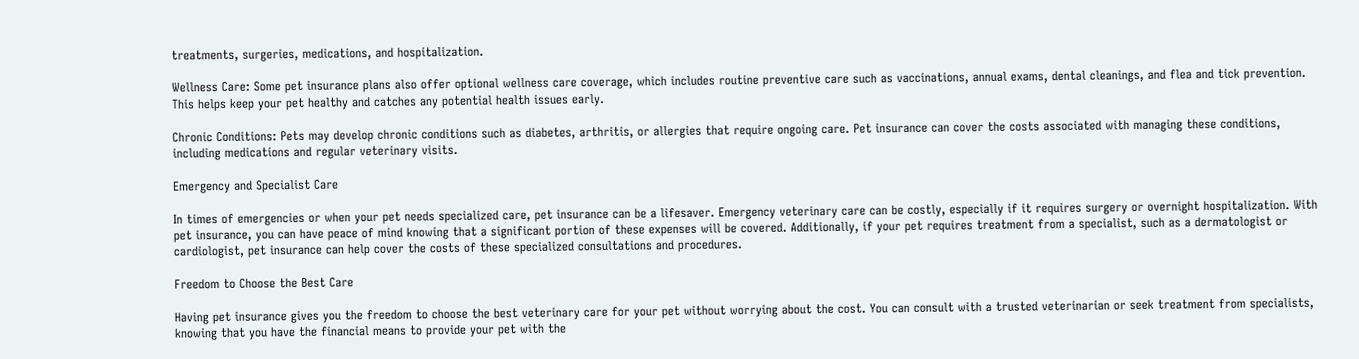treatments, surgeries, medications, and hospitalization.

Wellness Care: Some pet insurance plans also offer optional wellness care coverage, which includes routine preventive care such as vaccinations, annual exams, dental cleanings, and flea and tick prevention. This helps keep your pet healthy and catches any potential health issues early.

Chronic Conditions: Pets may develop chronic conditions such as diabetes, arthritis, or allergies that require ongoing care. Pet insurance can cover the costs associated with managing these conditions, including medications and regular veterinary visits.

Emergency and Specialist Care

In times of emergencies or when your pet needs specialized care, pet insurance can be a lifesaver. Emergency veterinary care can be costly, especially if it requires surgery or overnight hospitalization. With pet insurance, you can have peace of mind knowing that a significant portion of these expenses will be covered. Additionally, if your pet requires treatment from a specialist, such as a dermatologist or cardiologist, pet insurance can help cover the costs of these specialized consultations and procedures.

Freedom to Choose the Best Care

Having pet insurance gives you the freedom to choose the best veterinary care for your pet without worrying about the cost. You can consult with a trusted veterinarian or seek treatment from specialists, knowing that you have the financial means to provide your pet with the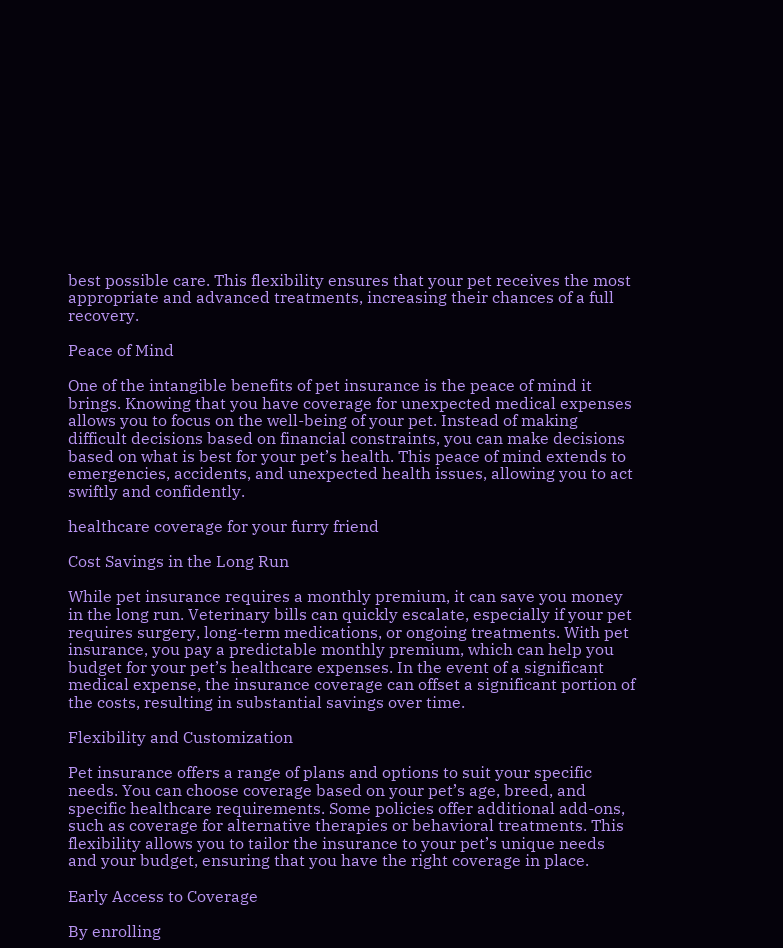best possible care. This flexibility ensures that your pet receives the most appropriate and advanced treatments, increasing their chances of a full recovery.

Peace of Mind

One of the intangible benefits of pet insurance is the peace of mind it brings. Knowing that you have coverage for unexpected medical expenses allows you to focus on the well-being of your pet. Instead of making difficult decisions based on financial constraints, you can make decisions based on what is best for your pet’s health. This peace of mind extends to emergencies, accidents, and unexpected health issues, allowing you to act swiftly and confidently.

healthcare coverage for your furry friend

Cost Savings in the Long Run

While pet insurance requires a monthly premium, it can save you money in the long run. Veterinary bills can quickly escalate, especially if your pet requires surgery, long-term medications, or ongoing treatments. With pet insurance, you pay a predictable monthly premium, which can help you budget for your pet’s healthcare expenses. In the event of a significant medical expense, the insurance coverage can offset a significant portion of the costs, resulting in substantial savings over time.

Flexibility and Customization

Pet insurance offers a range of plans and options to suit your specific needs. You can choose coverage based on your pet’s age, breed, and specific healthcare requirements. Some policies offer additional add-ons, such as coverage for alternative therapies or behavioral treatments. This flexibility allows you to tailor the insurance to your pet’s unique needs and your budget, ensuring that you have the right coverage in place.

Early Access to Coverage

By enrolling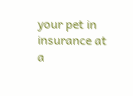your pet in insurance at a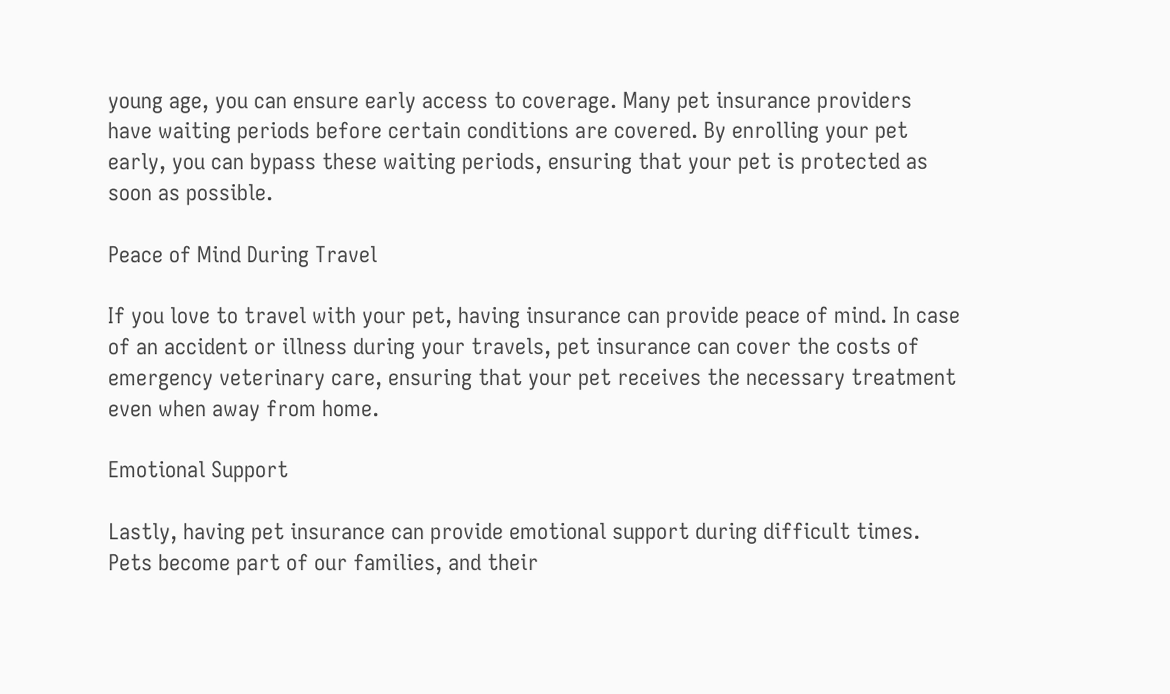young age, you can ensure early access to coverage. Many pet insurance providers have waiting periods before certain conditions are covered. By enrolling your pet early, you can bypass these waiting periods, ensuring that your pet is protected as soon as possible.

Peace of Mind During Travel

If you love to travel with your pet, having insurance can provide peace of mind. In case of an accident or illness during your travels, pet insurance can cover the costs of emergency veterinary care, ensuring that your pet receives the necessary treatment even when away from home.

Emotional Support

Lastly, having pet insurance can provide emotional support during difficult times. Pets become part of our families, and their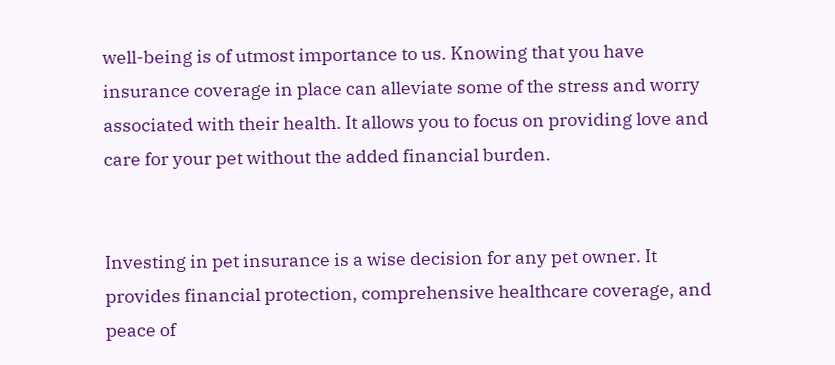well-being is of utmost importance to us. Knowing that you have insurance coverage in place can alleviate some of the stress and worry associated with their health. It allows you to focus on providing love and care for your pet without the added financial burden.


Investing in pet insurance is a wise decision for any pet owner. It provides financial protection, comprehensive healthcare coverage, and peace of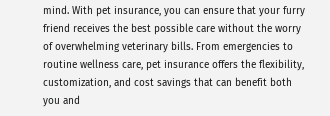mind. With pet insurance, you can ensure that your furry friend receives the best possible care without the worry of overwhelming veterinary bills. From emergencies to routine wellness care, pet insurance offers the flexibility, customization, and cost savings that can benefit both you and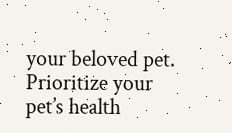your beloved pet. Prioritize your pet’s health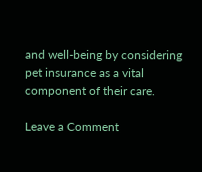and well-being by considering pet insurance as a vital component of their care.

Leave a Comment